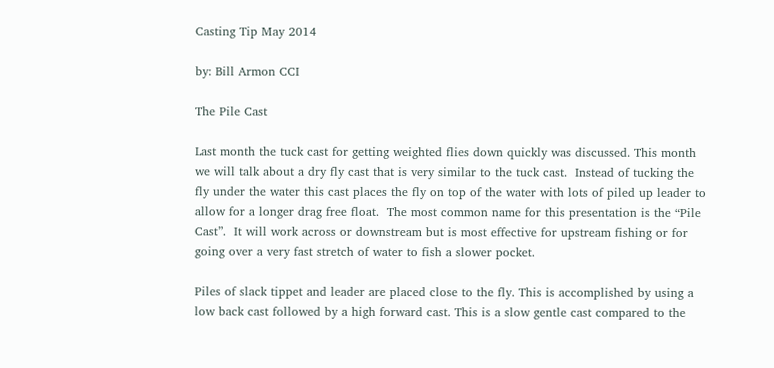Casting Tip May 2014

by: Bill Armon CCI

The Pile Cast

Last month the tuck cast for getting weighted flies down quickly was discussed. This month we will talk about a dry fly cast that is very similar to the tuck cast.  Instead of tucking the fly under the water this cast places the fly on top of the water with lots of piled up leader to allow for a longer drag free float.  The most common name for this presentation is the “Pile Cast”.  It will work across or downstream but is most effective for upstream fishing or for going over a very fast stretch of water to fish a slower pocket.

Piles of slack tippet and leader are placed close to the fly. This is accomplished by using a low back cast followed by a high forward cast. This is a slow gentle cast compared to the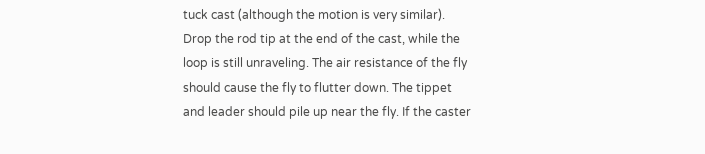tuck cast (although the motion is very similar). Drop the rod tip at the end of the cast, while the loop is still unraveling. The air resistance of the fly should cause the fly to flutter down. The tippet and leader should pile up near the fly. If the caster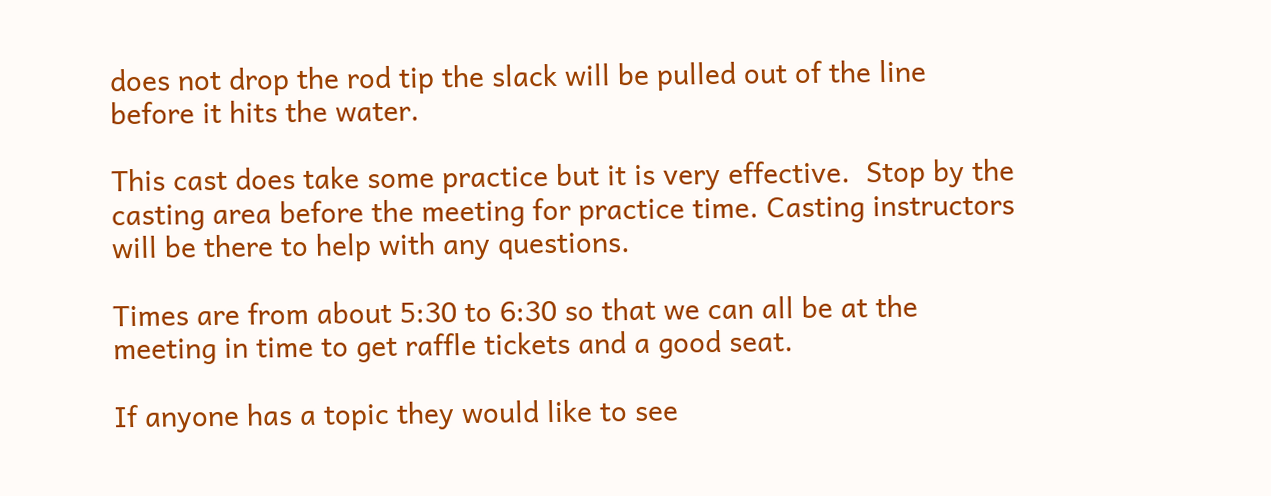does not drop the rod tip the slack will be pulled out of the line before it hits the water.

This cast does take some practice but it is very effective.  Stop by the casting area before the meeting for practice time. Casting instructors will be there to help with any questions.

Times are from about 5:30 to 6:30 so that we can all be at the meeting in time to get raffle tickets and a good seat.

If anyone has a topic they would like to see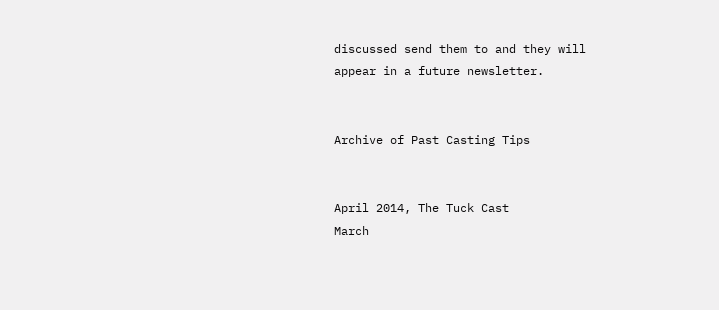discussed send them to and they will appear in a future newsletter.


Archive of Past Casting Tips


April 2014, The Tuck Cast
March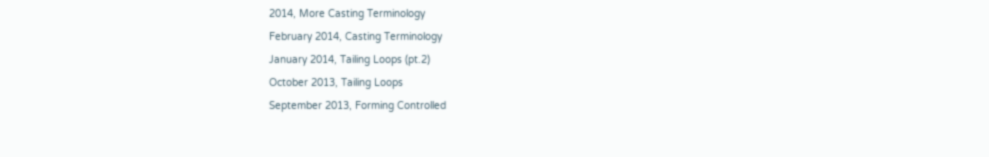2014, More Casting Terminology
February 2014, Casting Terminology
January 2014, Tailing Loops (pt.2)
October 2013, Tailing Loops
September 2013, Forming Controlled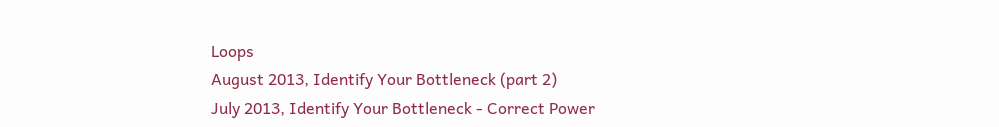Loops
August 2013, Identify Your Bottleneck (part 2)
July 2013, Identify Your Bottleneck - Correct Power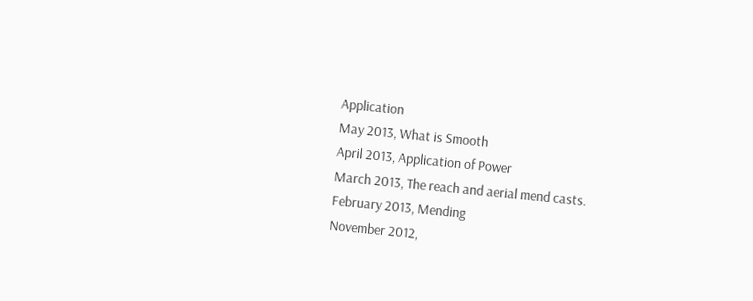Application
May 2013, What is Smooth
April 2013, Application of Power
March 2013, The reach and aerial mend casts.
February 2013, Mending
November 2012,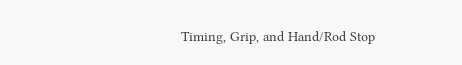Timing, Grip, and Hand/Rod Stop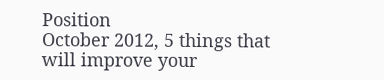Position
October 2012, 5 things that will improve your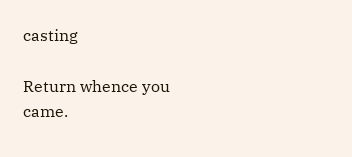casting

Return whence you came.